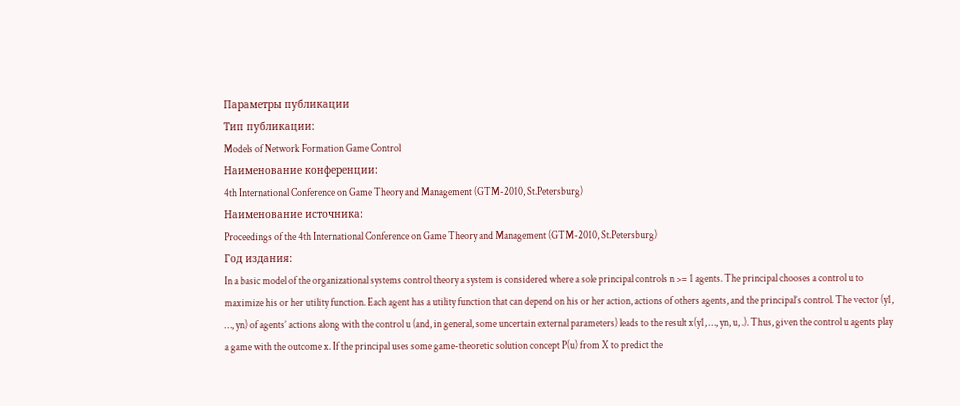Параметры публикации
Тип публикации:
Models of Network Formation Game Control
Наименование конференции:
4th International Conference on Game Theory and Management (GTM-2010, St.Petersburg)
Наименование источника:
Proceedings of the 4th International Conference on Game Theory and Management (GTM-2010, St.Petersburg)
Год издания:
In a basic model of the organizational systems control theory a system is considered where a sole principal controls n >= 1 agents. The principal chooses a control u to maximize his or her utility function. Each agent has a utility function that can depend on his or her action, actions of others agents, and the principal’s control. The vector (y1, …, yn) of agents’ actions along with the control u (and, in general, some uncertain external parameters) leads to the result x(y1, …, yn, u, .). Thus, given the control u agents play a game with the outcome x. If the principal uses some game-theoretic solution concept P(u) from X to predict the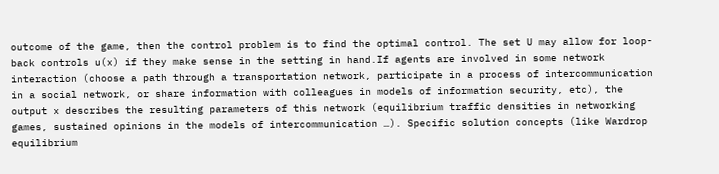outcome of the game, then the control problem is to find the optimal control. The set U may allow for loop-back controls u(x) if they make sense in the setting in hand.If agents are involved in some network interaction (choose a path through a transportation network, participate in a process of intercommunication in a social network, or share information with colleagues in models of information security, etc), the output x describes the resulting parameters of this network (equilibrium traffic densities in networking games, sustained opinions in the models of intercommunication …). Specific solution concepts (like Wardrop equilibrium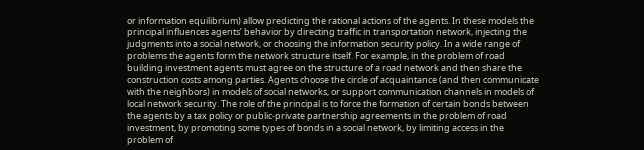or information equilibrium) allow predicting the rational actions of the agents. In these models the principal influences agents’ behavior by directing traffic in transportation network, injecting the judgments into a social network, or choosing the information security policy. In a wide range of problems the agents form the network structure itself. For example, in the problem of road building investment agents must agree on the structure of a road network and then share the construction costs among parties. Agents choose the circle of acquaintance (and then communicate with the neighbors) in models of social networks, or support communication channels in models of local network security. The role of the principal is to force the formation of certain bonds between the agents by a tax policy or public-private partnership agreements in the problem of road investment, by promoting some types of bonds in a social network, by limiting access in the problem of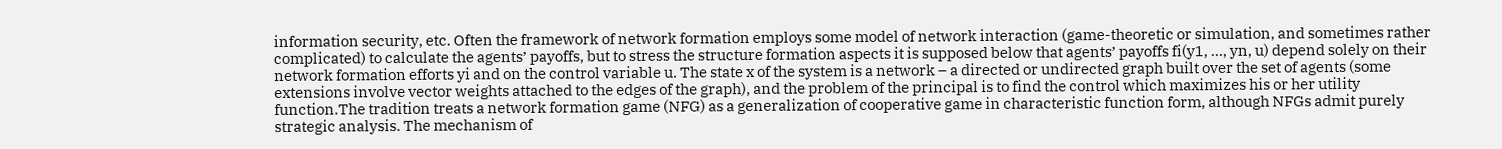information security, etc. Often the framework of network formation employs some model of network interaction (game-theoretic or simulation, and sometimes rather complicated) to calculate the agents’ payoffs, but to stress the structure formation aspects it is supposed below that agents’ payoffs fi(y1, …, yn, u) depend solely on their network formation efforts yi and on the control variable u. The state x of the system is a network – a directed or undirected graph built over the set of agents (some extensions involve vector weights attached to the edges of the graph), and the problem of the principal is to find the control which maximizes his or her utility function.The tradition treats a network formation game (NFG) as a generalization of cooperative game in characteristic function form, although NFGs admit purely strategic analysis. The mechanism of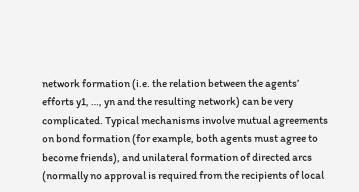network formation (i.e. the relation between the agents’ efforts y1, …, yn and the resulting network) can be very complicated. Typical mechanisms involve mutual agreements on bond formation (for example, both agents must agree to become friends), and unilateral formation of directed arcs (normally no approval is required from the recipients of local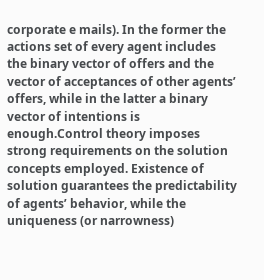corporate e mails). In the former the actions set of every agent includes the binary vector of offers and the vector of acceptances of other agents’ offers, while in the latter a binary vector of intentions is enough.Control theory imposes strong requirements on the solution concepts employed. Existence of solution guarantees the predictability of agents’ behavior, while the uniqueness (or narrowness)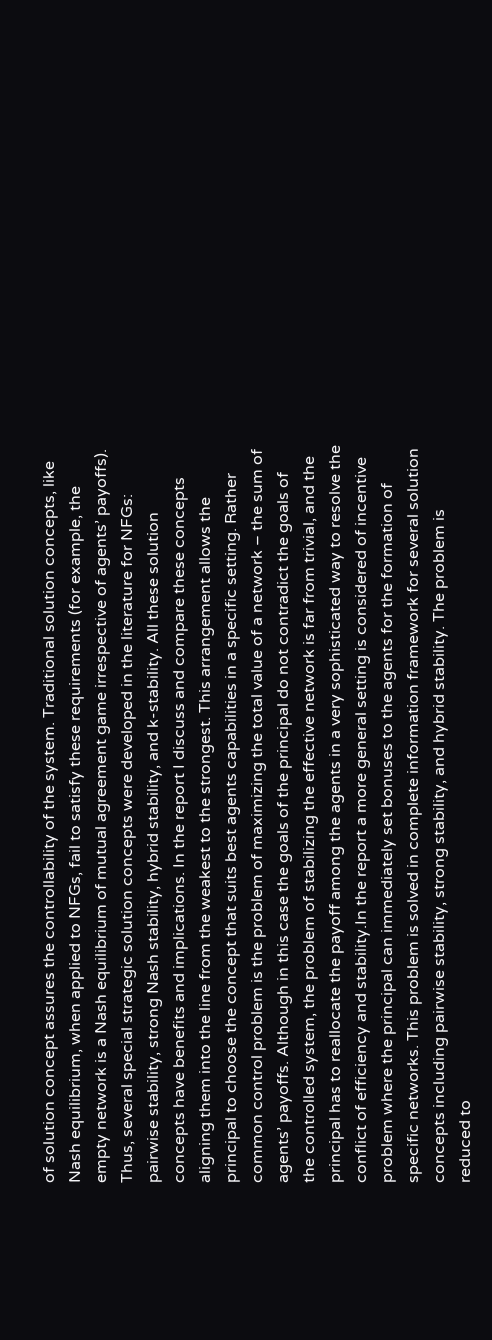of solution concept assures the controllability of the system. Traditional solution concepts, like Nash equilibrium, when applied to NFGs, fail to satisfy these requirements (for example, the empty network is a Nash equilibrium of mutual agreement game irrespective of agents’ payoffs). Thus, several special strategic solution concepts were developed in the literature for NFGs: pairwise stability, strong Nash stability, hybrid stability, and k-stability. All these solution concepts have benefits and implications. In the report I discuss and compare these concepts aligning them into the line from the weakest to the strongest. This arrangement allows the principal to choose the concept that suits best agents capabilities in a specific setting. Rather common control problem is the problem of maximizing the total value of a network – the sum of agents’ payoffs. Although in this case the goals of the principal do not contradict the goals of the controlled system, the problem of stabilizing the effective network is far from trivial, and the principal has to reallocate the payoff among the agents in a very sophisticated way to resolve the conflict of efficiency and stability.In the report a more general setting is considered of incentive problem where the principal can immediately set bonuses to the agents for the formation of specific networks. This problem is solved in complete information framework for several solution concepts including pairwise stability, strong stability, and hybrid stability. The problem is reduced to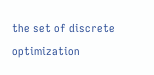the set of discrete optimization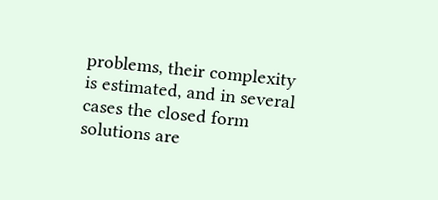problems, their complexity is estimated, and in several cases the closed form solutions are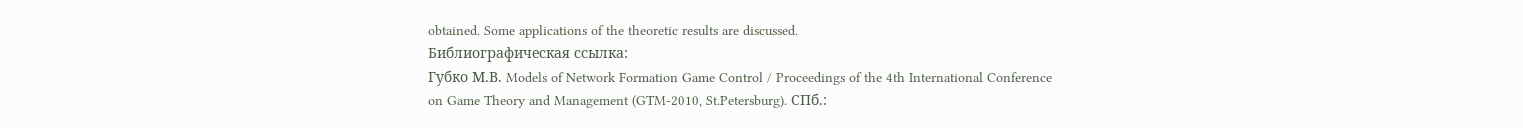obtained. Some applications of the theoretic results are discussed.
Библиографическая ссылка:
Губко М.В. Models of Network Formation Game Control / Proceedings of the 4th International Conference on Game Theory and Management (GTM-2010, St.Petersburg). СПб.: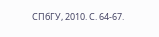СПбГУ, 2010. С. 64-67.